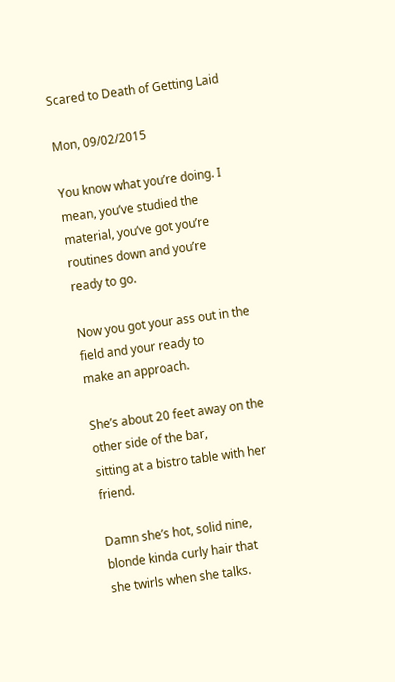Scared to Death of Getting Laid

Mon, 09/02/2015

You know what you’re doing. I mean, you’ve studied the
material, you’ve got you’re routines down and you’re
ready to go.

Now you got your ass out in the field and your ready to
make an approach.

She’s about 20 feet away on the other side of the bar,
sitting at a bistro table with her friend.

Damn she’s hot, solid nine, blonde kinda curly hair that
she twirls when she talks.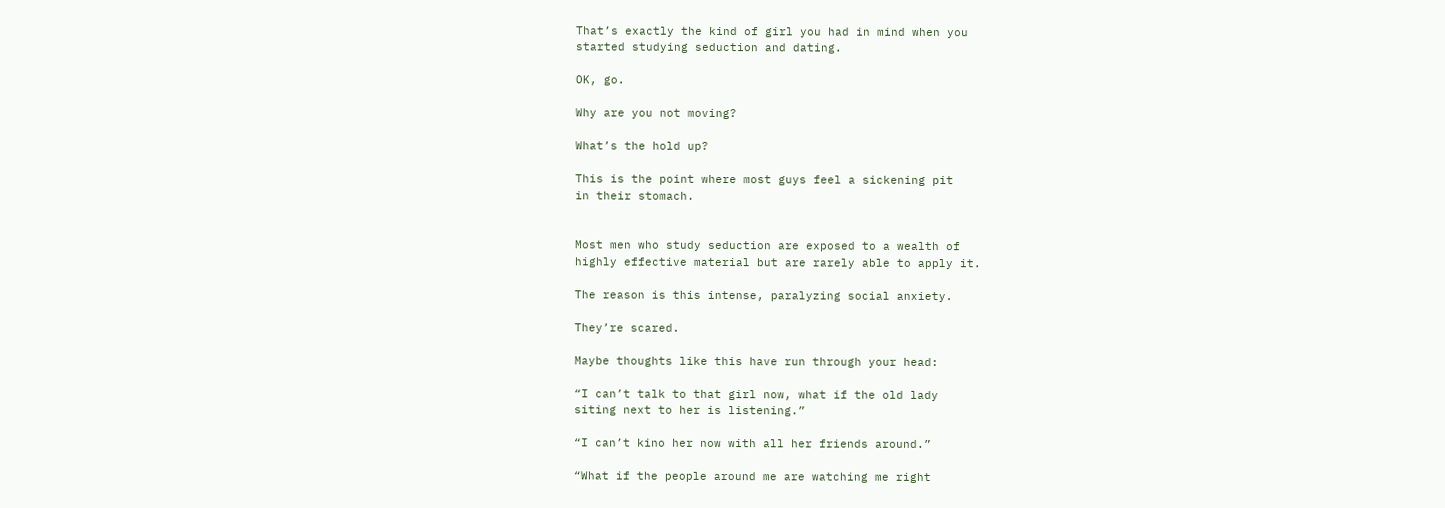That’s exactly the kind of girl you had in mind when you
started studying seduction and dating.

OK, go.

Why are you not moving?

What’s the hold up?

This is the point where most guys feel a sickening pit
in their stomach.


Most men who study seduction are exposed to a wealth of
highly effective material but are rarely able to apply it.

The reason is this intense, paralyzing social anxiety.

They’re scared.

Maybe thoughts like this have run through your head:

“I can’t talk to that girl now, what if the old lady
siting next to her is listening.”

“I can’t kino her now with all her friends around.”

“What if the people around me are watching me right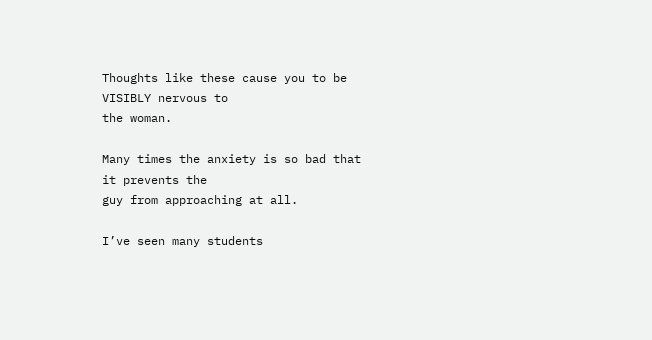Thoughts like these cause you to be VISIBLY nervous to
the woman.

Many times the anxiety is so bad that it prevents the
guy from approaching at all.

I’ve seen many students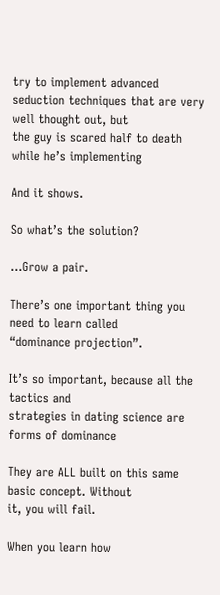try to implement advanced
seduction techniques that are very well thought out, but
the guy is scared half to death while he’s implementing

And it shows.

So what’s the solution?

…Grow a pair.

There’s one important thing you need to learn called
“dominance projection”.

It’s so important, because all the tactics and
strategies in dating science are forms of dominance

They are ALL built on this same basic concept. Without
it, you will fail.

When you learn how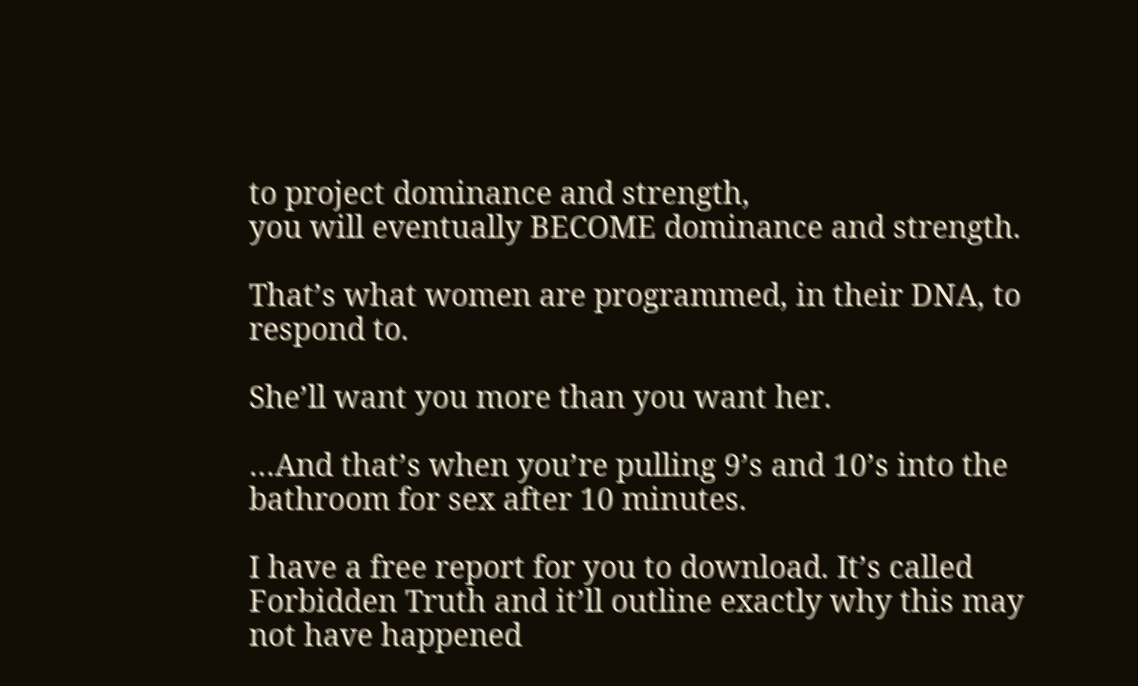to project dominance and strength,
you will eventually BECOME dominance and strength.

That’s what women are programmed, in their DNA, to
respond to.

She’ll want you more than you want her.

…And that’s when you’re pulling 9’s and 10’s into the
bathroom for sex after 10 minutes.

I have a free report for you to download. It’s called
Forbidden Truth and it’ll outline exactly why this may
not have happened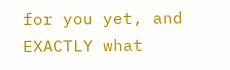for you yet, and EXACTLY what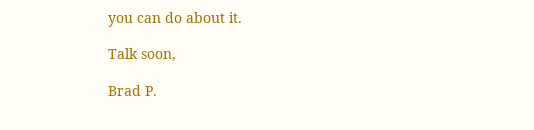you can do about it.

Talk soon,

Brad P.